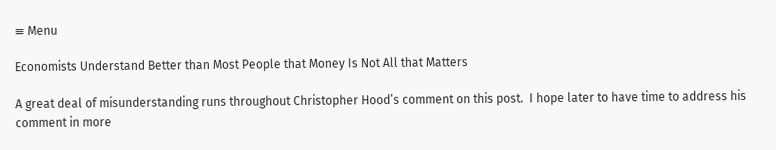≡ Menu

Economists Understand Better than Most People that Money Is Not All that Matters

A great deal of misunderstanding runs throughout Christopher Hood’s comment on this post.  I hope later to have time to address his comment in more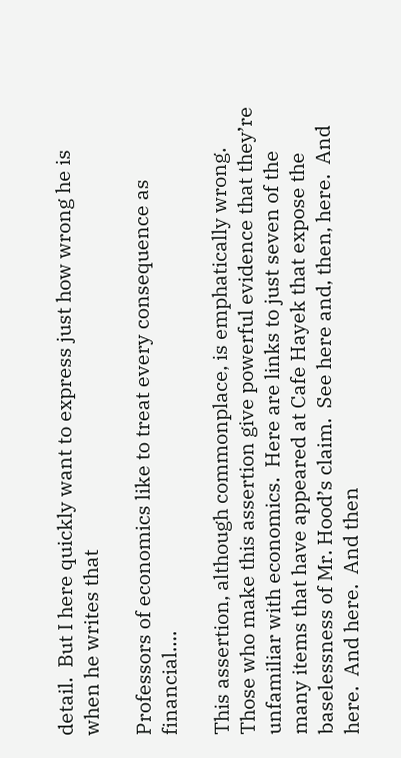detail.  But I here quickly want to express just how wrong he is when he writes that

Professors of economics like to treat every consequence as financial….

This assertion, although commonplace, is emphatically wrong.  Those who make this assertion give powerful evidence that they’re unfamiliar with economics.  Here are links to just seven of the many items that have appeared at Cafe Hayek that expose the baselessness of Mr. Hood’s claim.  See here and, then, here.  And here.  And here.  And then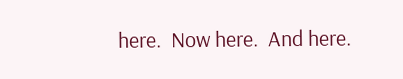here.  Now here.  And here.